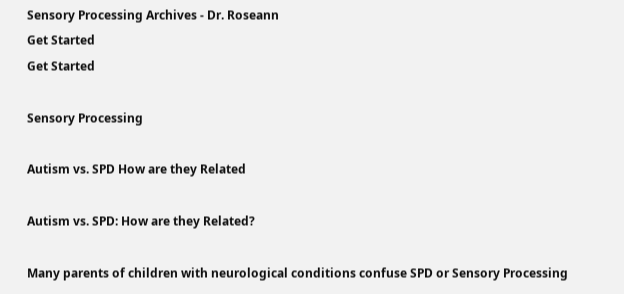Sensory Processing Archives - Dr. Roseann
Get Started
Get Started

Sensory Processing

Autism vs. SPD How are they Related

Autism vs. SPD: How are they Related?

Many parents of children with neurological conditions confuse SPD or Sensory Processing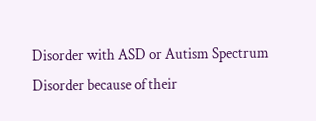Disorder with ASD or Autism Spectrum Disorder because of their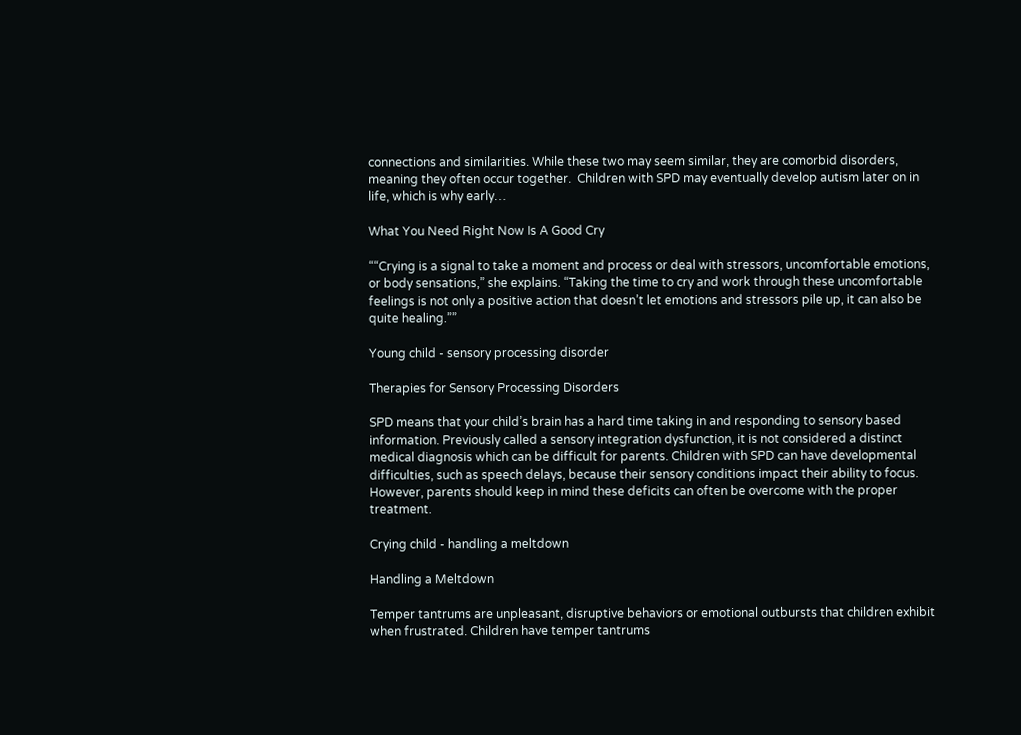connections and similarities. While these two may seem similar, they are comorbid disorders, meaning they often occur together.  Children with SPD may eventually develop autism later on in life, which is why early…

What You Need Right Now Is A Good Cry

““Crying is a signal to take a moment and process or deal with stressors, uncomfortable emotions, or body sensations,” she explains. “Taking the time to cry and work through these uncomfortable feelings is not only a positive action that doesn’t let emotions and stressors pile up, it can also be quite healing.””

Young child - sensory processing disorder

Therapies for Sensory Processing Disorders

SPD means that your child’s brain has a hard time taking in and responding to sensory based information. Previously called a sensory integration dysfunction, it is not considered a distinct medical diagnosis which can be difficult for parents. Children with SPD can have developmental difficulties, such as speech delays, because their sensory conditions impact their ability to focus. However, parents should keep in mind these deficits can often be overcome with the proper treatment.

Crying child - handling a meltdown

Handling a Meltdown

Temper tantrums are unpleasant, disruptive behaviors or emotional outbursts that children exhibit when frustrated. Children have temper tantrums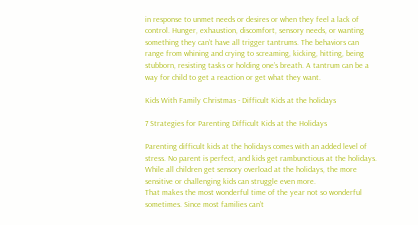in response to unmet needs or desires or when they feel a lack of control. Hunger, exhaustion, discomfort, sensory needs, or wanting something they can’t have all trigger tantrums. The behaviors can range from whining and crying to screaming, kicking, hitting, being stubborn, resisting tasks or holding one’s breath. A tantrum can be a way for child to get a reaction or get what they want.

Kids With Family Christmas - Difficult Kids at the holidays

7 Strategies for Parenting Difficult Kids at the Holidays

Parenting difficult kids at the holidays comes with an added level of stress. No parent is perfect, and kids get rambunctious at the holidays. While all children get sensory overload at the holidays, the more sensitive or challenging kids can struggle even more.
That makes the most wonderful time of the year not so wonderful sometimes. Since most families can’t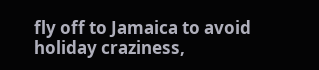fly off to Jamaica to avoid holiday craziness,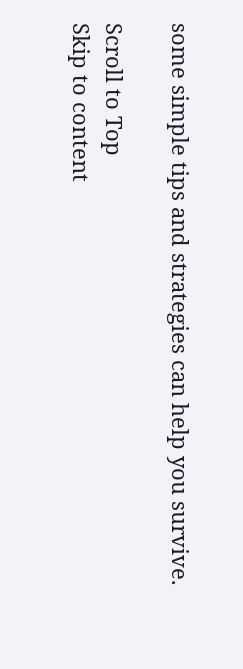some simple tips and strategies can help you survive.

Scroll to Top
Skip to content